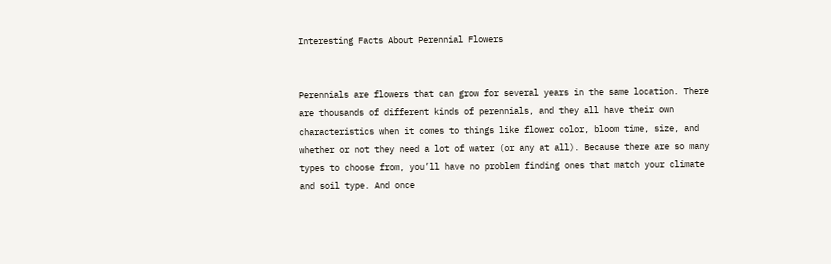Interesting Facts About Perennial Flowers


Perennials are flowers that can grow for several years in the same location. There are thousands of different kinds of perennials, and they all have their own characteristics when it comes to things like flower color, bloom time, size, and whether or not they need a lot of water (or any at all). Because there are so many types to choose from, you’ll have no problem finding ones that match your climate and soil type. And once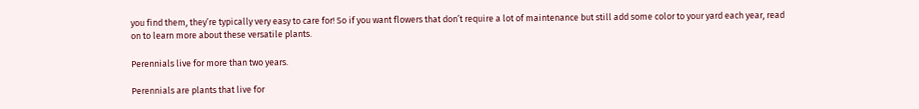you find them, they’re typically very easy to care for! So if you want flowers that don’t require a lot of maintenance but still add some color to your yard each year, read on to learn more about these versatile plants.

Perennials live for more than two years.

Perennials are plants that live for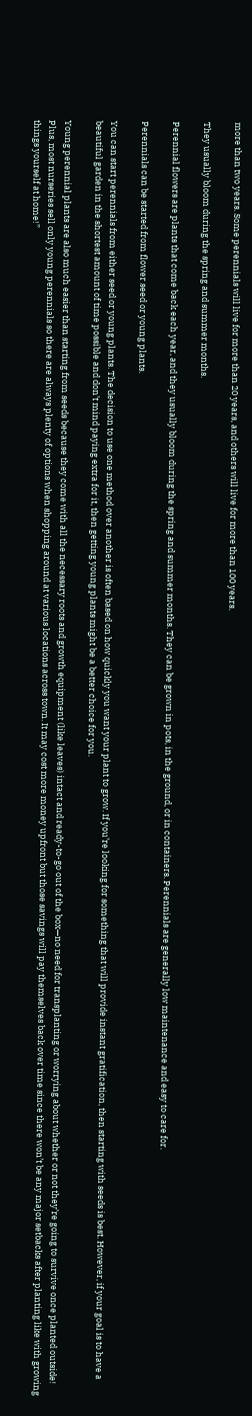more than two years. Some perennials will live for more than 20 years, and others will live for more than 100 years.

They usually bloom during the spring and summer months.

Perennial flowers are plants that come back each year, and they usually bloom during the spring and summer months. They can be grown in pots, in the ground, or in containers. Perennials are generally low maintenance and easy to care for.

Perennials can be started from flower seed or young plants.

You can start perennials from either seed or young plants. The decision to use one method over another is often based on how quickly you want your plant to grow. If you’re looking for something that will provide instant gratification, then starting with seeds is best. However, if your goal is to have a beautiful garden in the shortest amount of time possible and don’t mind paying extra for it, then getting young plants might be a better choice for you.

Young perennial plants are also much easier than starting from seeds because they come with all the necessary roots and growth equipment (like leaves) intact and ready-to-go out of the box—no need for transplanting or worrying about whether or not they’re going to survive once planted outside! Plus, most nurseries sell only young perennials so there are always plenty of options when shopping around at various locations across town. It may cost more money upfront but those savings will pay themselves back over time since there won’t be any major setbacks after planting like with growing things yourself at home!”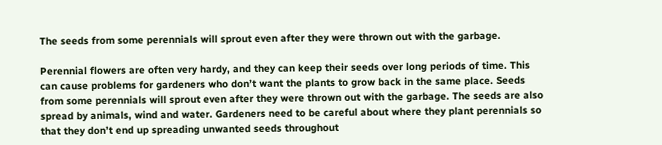The seeds from some perennials will sprout even after they were thrown out with the garbage.

Perennial flowers are often very hardy, and they can keep their seeds over long periods of time. This can cause problems for gardeners who don’t want the plants to grow back in the same place. Seeds from some perennials will sprout even after they were thrown out with the garbage. The seeds are also spread by animals, wind and water. Gardeners need to be careful about where they plant perennials so that they don’t end up spreading unwanted seeds throughout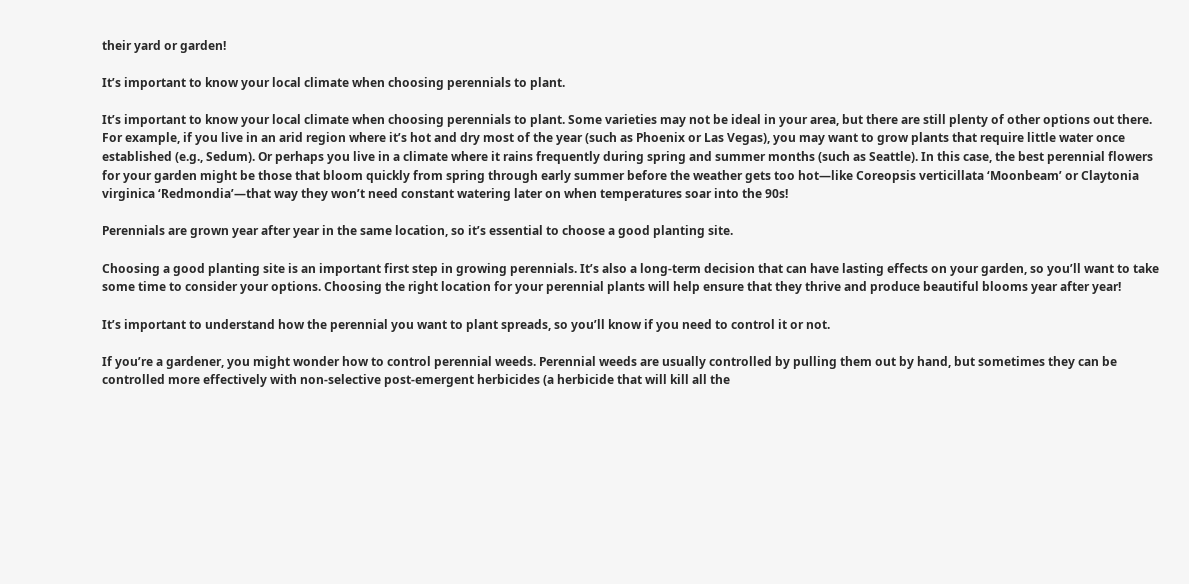their yard or garden!

It’s important to know your local climate when choosing perennials to plant.

It’s important to know your local climate when choosing perennials to plant. Some varieties may not be ideal in your area, but there are still plenty of other options out there. For example, if you live in an arid region where it’s hot and dry most of the year (such as Phoenix or Las Vegas), you may want to grow plants that require little water once established (e.g., Sedum). Or perhaps you live in a climate where it rains frequently during spring and summer months (such as Seattle). In this case, the best perennial flowers for your garden might be those that bloom quickly from spring through early summer before the weather gets too hot—like Coreopsis verticillata ‘Moonbeam’ or Claytonia virginica ‘Redmondia’—that way they won’t need constant watering later on when temperatures soar into the 90s!

Perennials are grown year after year in the same location, so it’s essential to choose a good planting site.

Choosing a good planting site is an important first step in growing perennials. It’s also a long-term decision that can have lasting effects on your garden, so you’ll want to take some time to consider your options. Choosing the right location for your perennial plants will help ensure that they thrive and produce beautiful blooms year after year!

It’s important to understand how the perennial you want to plant spreads, so you’ll know if you need to control it or not.

If you’re a gardener, you might wonder how to control perennial weeds. Perennial weeds are usually controlled by pulling them out by hand, but sometimes they can be controlled more effectively with non-selective post-emergent herbicides (a herbicide that will kill all the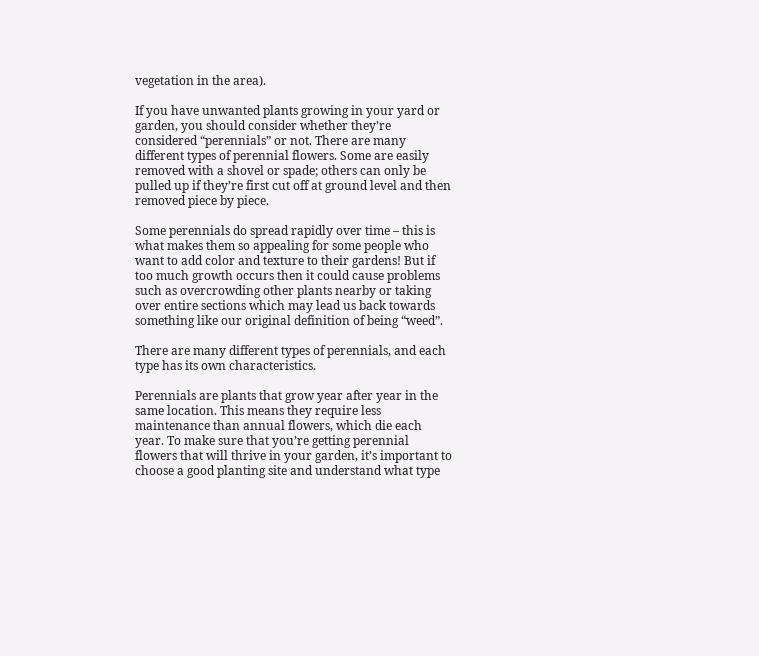vegetation in the area).

If you have unwanted plants growing in your yard or garden, you should consider whether they’re considered “perennials” or not. There are many different types of perennial flowers. Some are easily removed with a shovel or spade; others can only be pulled up if they’re first cut off at ground level and then removed piece by piece.

Some perennials do spread rapidly over time – this is what makes them so appealing for some people who want to add color and texture to their gardens! But if too much growth occurs then it could cause problems such as overcrowding other plants nearby or taking over entire sections which may lead us back towards something like our original definition of being “weed”.

There are many different types of perennials, and each type has its own characteristics.

Perennials are plants that grow year after year in the same location. This means they require less maintenance than annual flowers, which die each year. To make sure that you’re getting perennial flowers that will thrive in your garden, it’s important to choose a good planting site and understand what type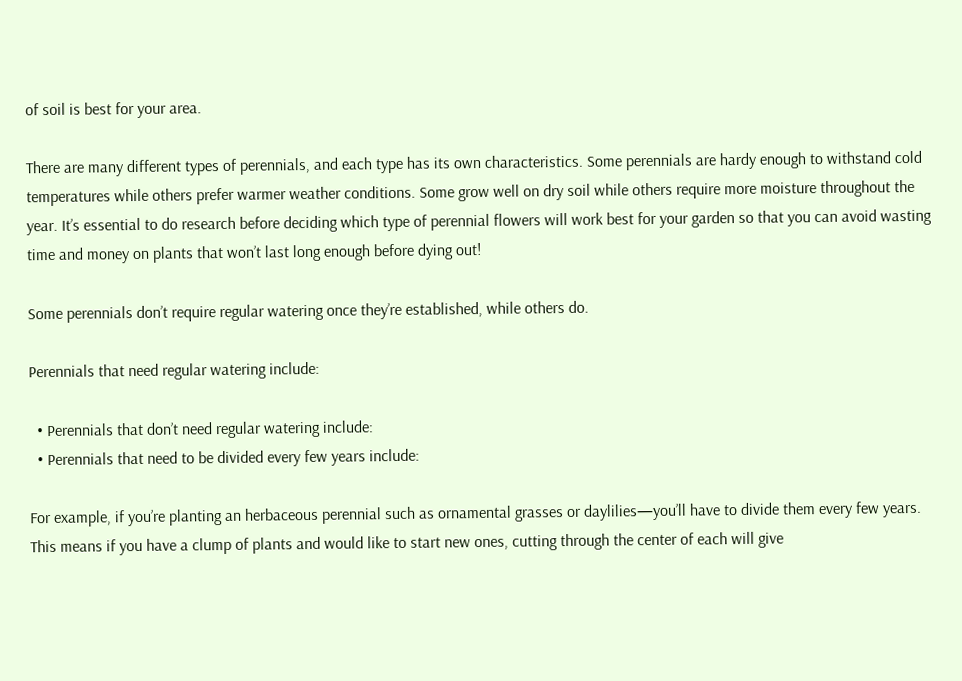of soil is best for your area.

There are many different types of perennials, and each type has its own characteristics. Some perennials are hardy enough to withstand cold temperatures while others prefer warmer weather conditions. Some grow well on dry soil while others require more moisture throughout the year. It’s essential to do research before deciding which type of perennial flowers will work best for your garden so that you can avoid wasting time and money on plants that won’t last long enough before dying out!

Some perennials don’t require regular watering once they’re established, while others do.

Perennials that need regular watering include:

  • Perennials that don’t need regular watering include:
  • Perennials that need to be divided every few years include:

For example, if you’re planting an herbaceous perennial such as ornamental grasses or daylilies—you’ll have to divide them every few years. This means if you have a clump of plants and would like to start new ones, cutting through the center of each will give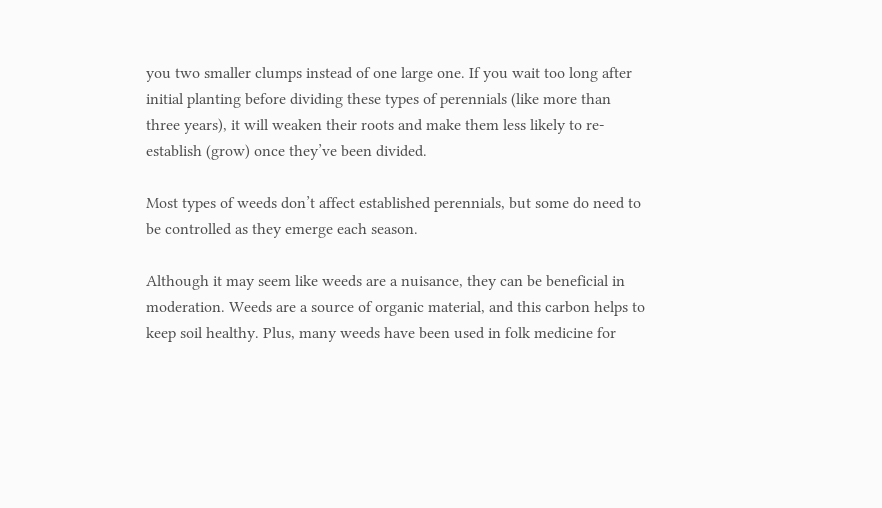you two smaller clumps instead of one large one. If you wait too long after initial planting before dividing these types of perennials (like more than three years), it will weaken their roots and make them less likely to re-establish (grow) once they’ve been divided.

Most types of weeds don’t affect established perennials, but some do need to be controlled as they emerge each season.

Although it may seem like weeds are a nuisance, they can be beneficial in moderation. Weeds are a source of organic material, and this carbon helps to keep soil healthy. Plus, many weeds have been used in folk medicine for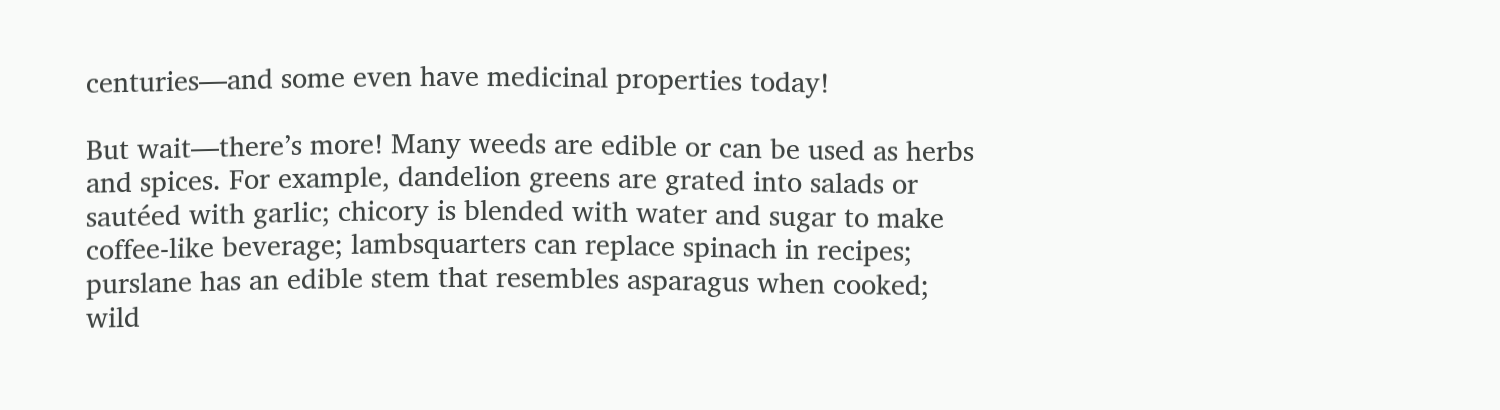centuries—and some even have medicinal properties today!

But wait—there’s more! Many weeds are edible or can be used as herbs and spices. For example, dandelion greens are grated into salads or sautéed with garlic; chicory is blended with water and sugar to make coffee-like beverage; lambsquarters can replace spinach in recipes; purslane has an edible stem that resembles asparagus when cooked; wild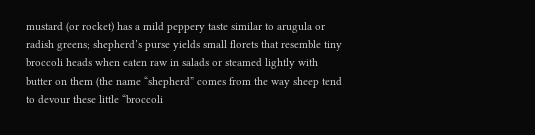mustard (or rocket) has a mild peppery taste similar to arugula or radish greens; shepherd’s purse yields small florets that resemble tiny broccoli heads when eaten raw in salads or steamed lightly with butter on them (the name “shepherd” comes from the way sheep tend to devour these little “broccoli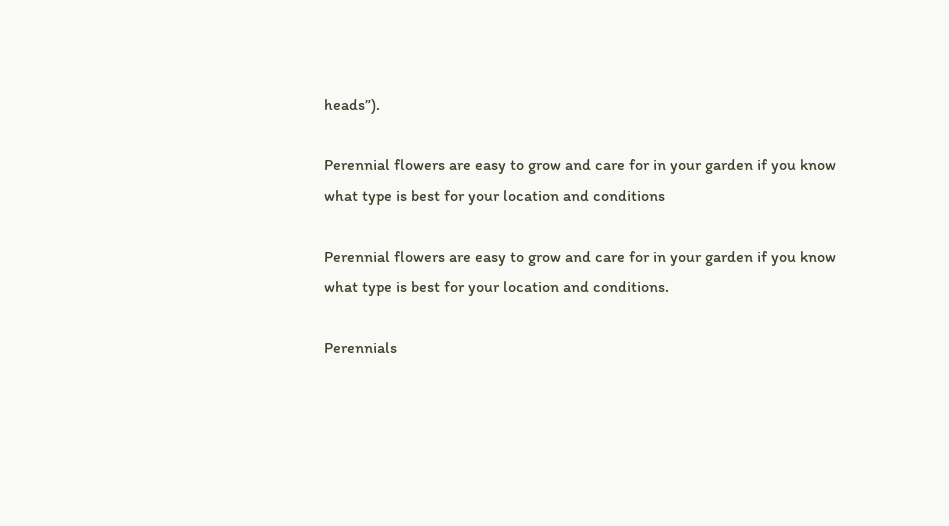heads”).

Perennial flowers are easy to grow and care for in your garden if you know what type is best for your location and conditions

Perennial flowers are easy to grow and care for in your garden if you know what type is best for your location and conditions.

Perennials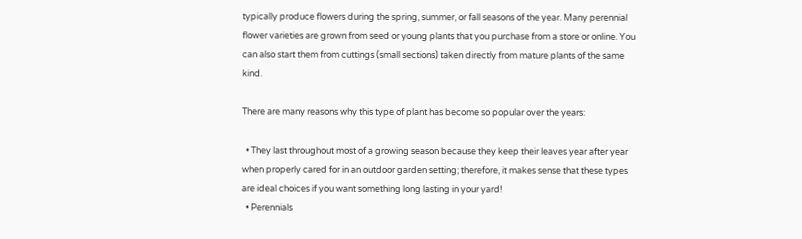typically produce flowers during the spring, summer, or fall seasons of the year. Many perennial flower varieties are grown from seed or young plants that you purchase from a store or online. You can also start them from cuttings (small sections) taken directly from mature plants of the same kind.

There are many reasons why this type of plant has become so popular over the years:

  • They last throughout most of a growing season because they keep their leaves year after year when properly cared for in an outdoor garden setting; therefore, it makes sense that these types are ideal choices if you want something long lasting in your yard!
  • Perennials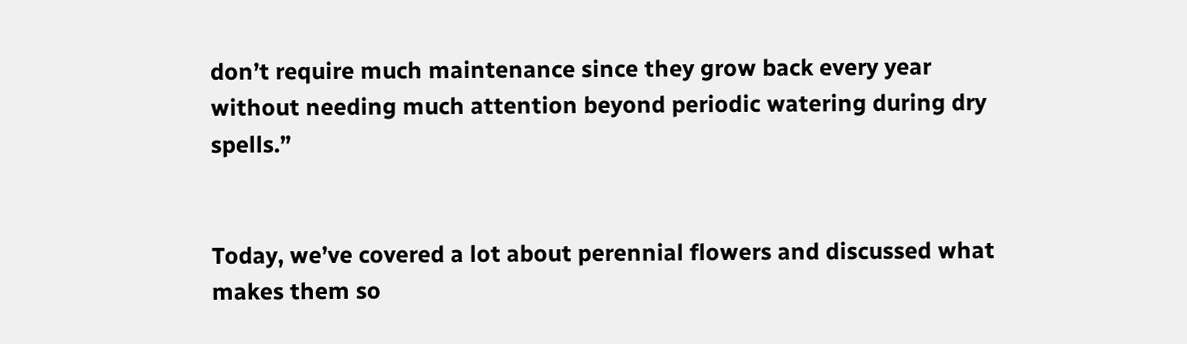don’t require much maintenance since they grow back every year without needing much attention beyond periodic watering during dry spells.”


Today, we’ve covered a lot about perennial flowers and discussed what makes them so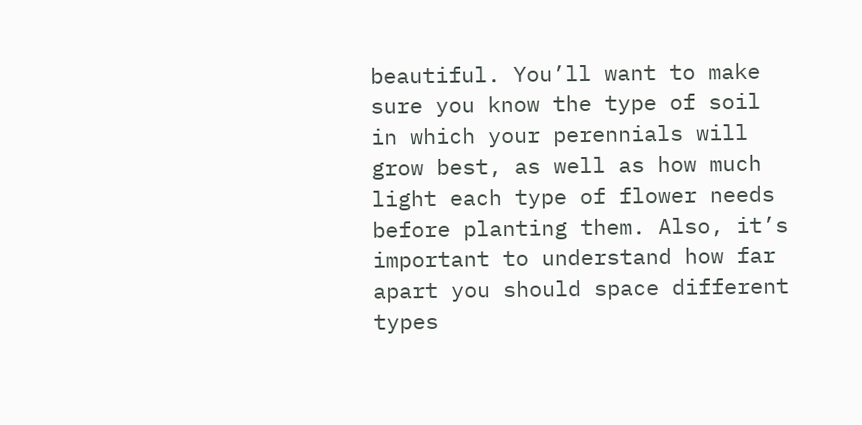beautiful. You’ll want to make sure you know the type of soil in which your perennials will grow best, as well as how much light each type of flower needs before planting them. Also, it’s important to understand how far apart you should space different types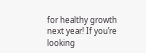for healthy growth next year! If you’re looking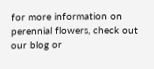for more information on perennial flowers, check out our blog or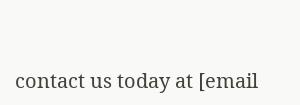contact us today at [email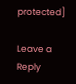protected]

Leave a Reply